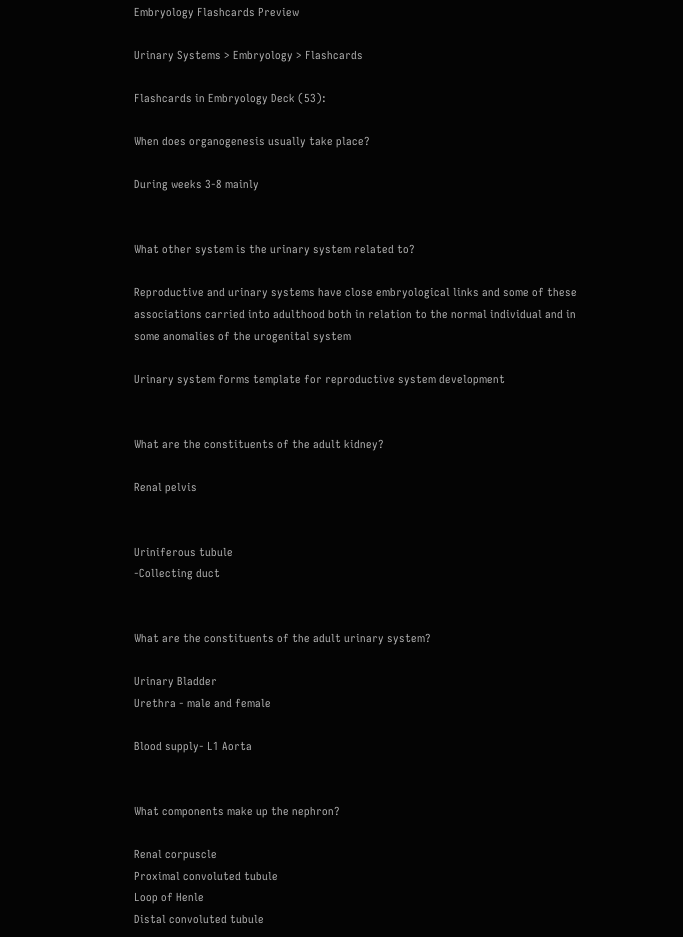Embryology Flashcards Preview

Urinary Systems > Embryology > Flashcards

Flashcards in Embryology Deck (53):

When does organogenesis usually take place?

During weeks 3-8 mainly


What other system is the urinary system related to?

Reproductive and urinary systems have close embryological links and some of these associations carried into adulthood both in relation to the normal individual and in some anomalies of the urogenital system

Urinary system forms template for reproductive system development


What are the constituents of the adult kidney?

Renal pelvis


Uriniferous tubule
-Collecting duct


What are the constituents of the adult urinary system?

Urinary Bladder
Urethra - male and female

Blood supply- L1 Aorta


What components make up the nephron?

Renal corpuscle
Proximal convoluted tubule
Loop of Henle
Distal convoluted tubule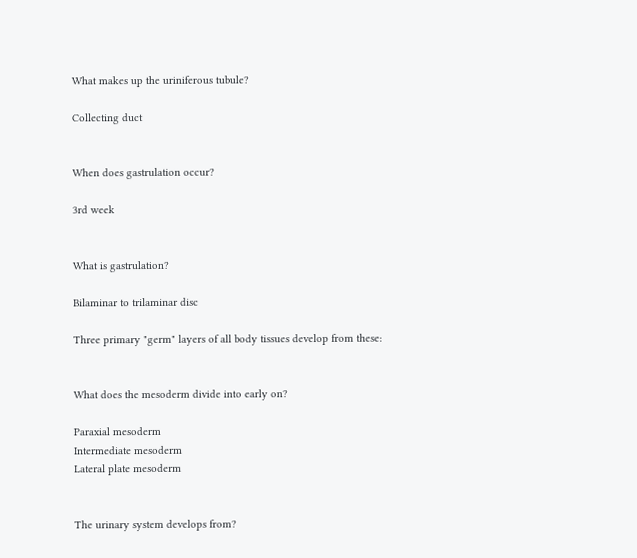What makes up the uriniferous tubule?

Collecting duct


When does gastrulation occur?

3rd week


What is gastrulation?

Bilaminar to trilaminar disc

Three primary "germ" layers of all body tissues develop from these:


What does the mesoderm divide into early on?

Paraxial mesoderm
Intermediate mesoderm
Lateral plate mesoderm


The urinary system develops from?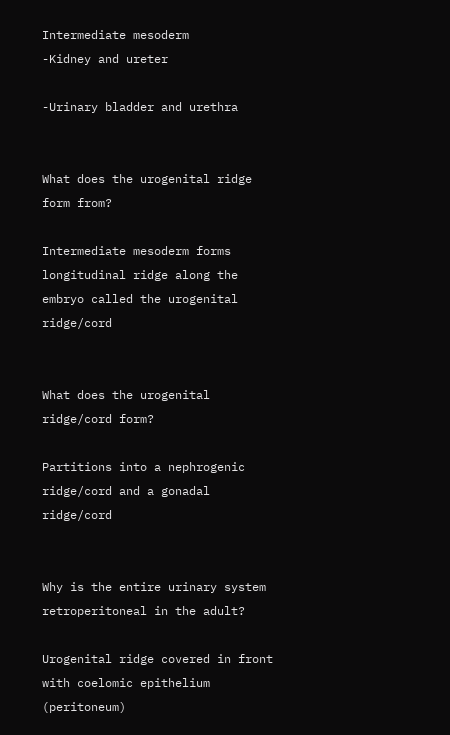Intermediate mesoderm
-Kidney and ureter

-Urinary bladder and urethra


What does the urogenital ridge form from?

Intermediate mesoderm forms longitudinal ridge along the embryo called the urogenital ridge/cord


What does the urogenital ridge/cord form?

Partitions into a nephrogenic ridge/cord and a gonadal ridge/cord


Why is the entire urinary system retroperitoneal in the adult?

Urogenital ridge covered in front with coelomic epithelium (peritoneum)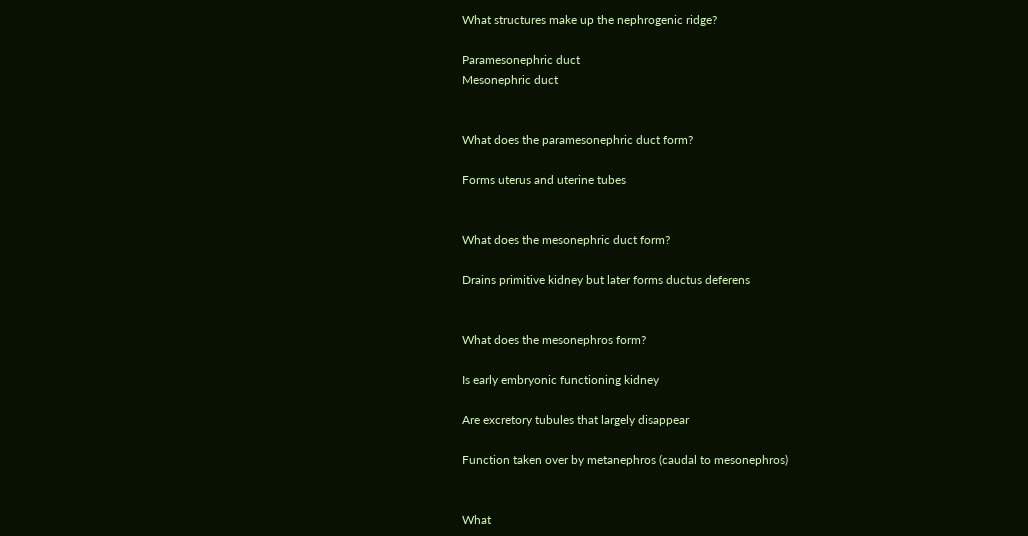What structures make up the nephrogenic ridge?

Paramesonephric duct
Mesonephric duct


What does the paramesonephric duct form?

Forms uterus and uterine tubes


What does the mesonephric duct form?

Drains primitive kidney but later forms ductus deferens


What does the mesonephros form?

Is early embryonic functioning kidney

Are excretory tubules that largely disappear

Function taken over by metanephros (caudal to mesonephros)


What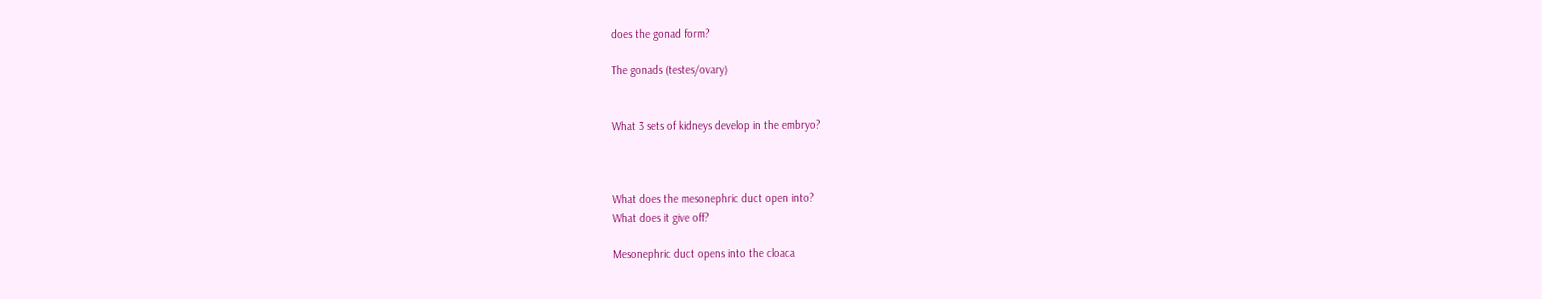does the gonad form?

The gonads (testes/ovary)


What 3 sets of kidneys develop in the embryo?



What does the mesonephric duct open into?
What does it give off?

Mesonephric duct opens into the cloaca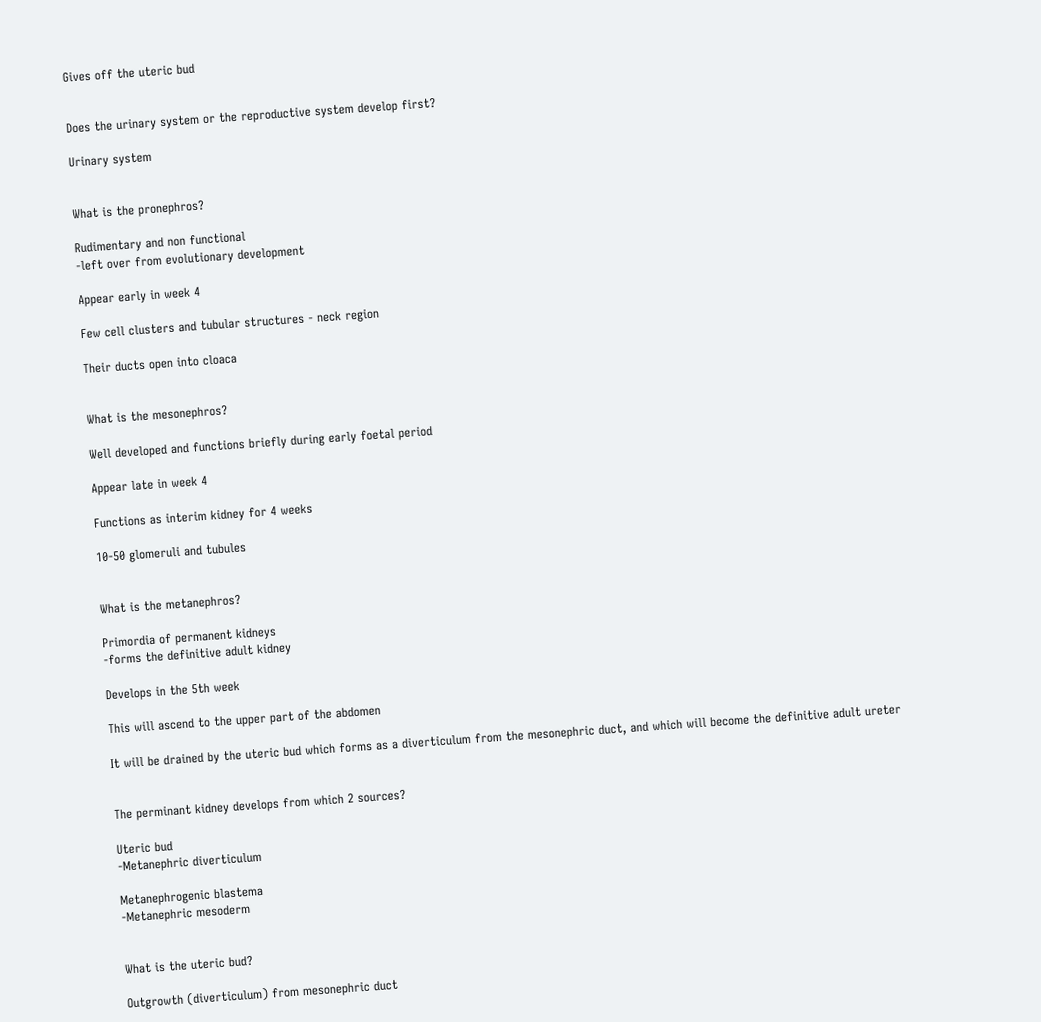Gives off the uteric bud


Does the urinary system or the reproductive system develop first?

Urinary system


What is the pronephros?

Rudimentary and non functional
-left over from evolutionary development

Appear early in week 4

Few cell clusters and tubular structures - neck region

Their ducts open into cloaca


What is the mesonephros?

Well developed and functions briefly during early foetal period

Appear late in week 4

Functions as interim kidney for 4 weeks

10-50 glomeruli and tubules


What is the metanephros?

Primordia of permanent kidneys
-forms the definitive adult kidney

Develops in the 5th week

This will ascend to the upper part of the abdomen

It will be drained by the uteric bud which forms as a diverticulum from the mesonephric duct, and which will become the definitive adult ureter


The perminant kidney develops from which 2 sources?

Uteric bud
-Metanephric diverticulum

Metanephrogenic blastema
-Metanephric mesoderm


What is the uteric bud?

Outgrowth (diverticulum) from mesonephric duct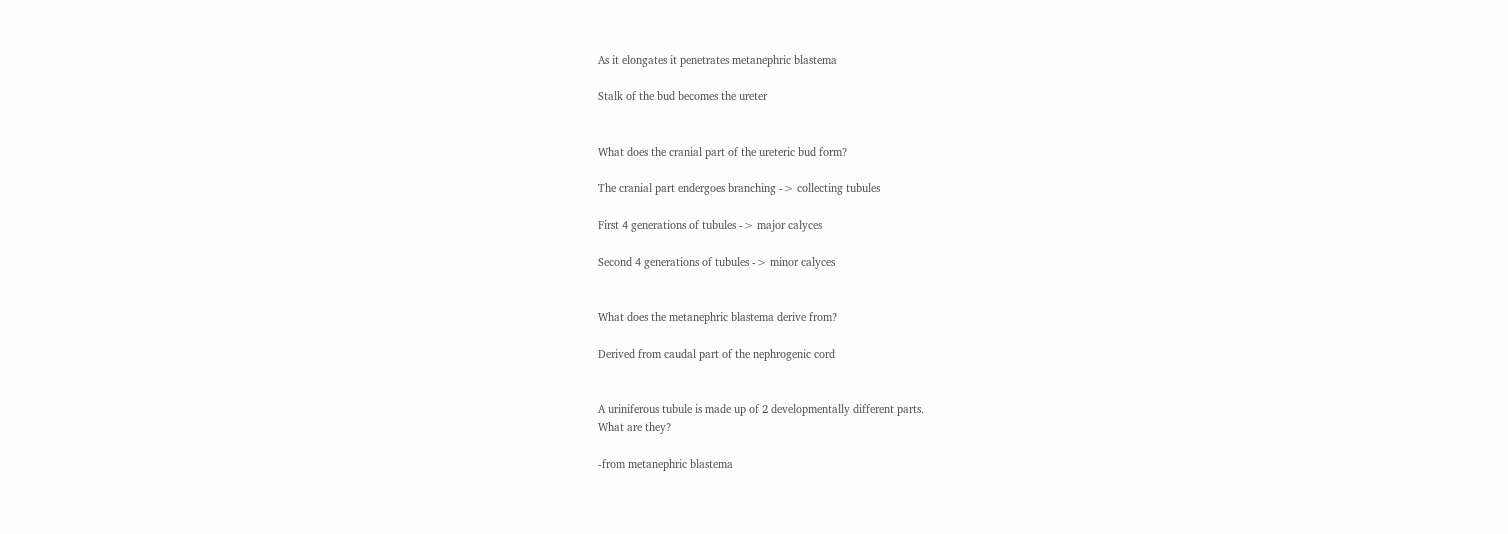As it elongates it penetrates metanephric blastema

Stalk of the bud becomes the ureter


What does the cranial part of the ureteric bud form?

The cranial part endergoes branching -> collecting tubules

First 4 generations of tubules -> major calyces

Second 4 generations of tubules -> minor calyces


What does the metanephric blastema derive from?

Derived from caudal part of the nephrogenic cord


A uriniferous tubule is made up of 2 developmentally different parts.
What are they?

-from metanephric blastema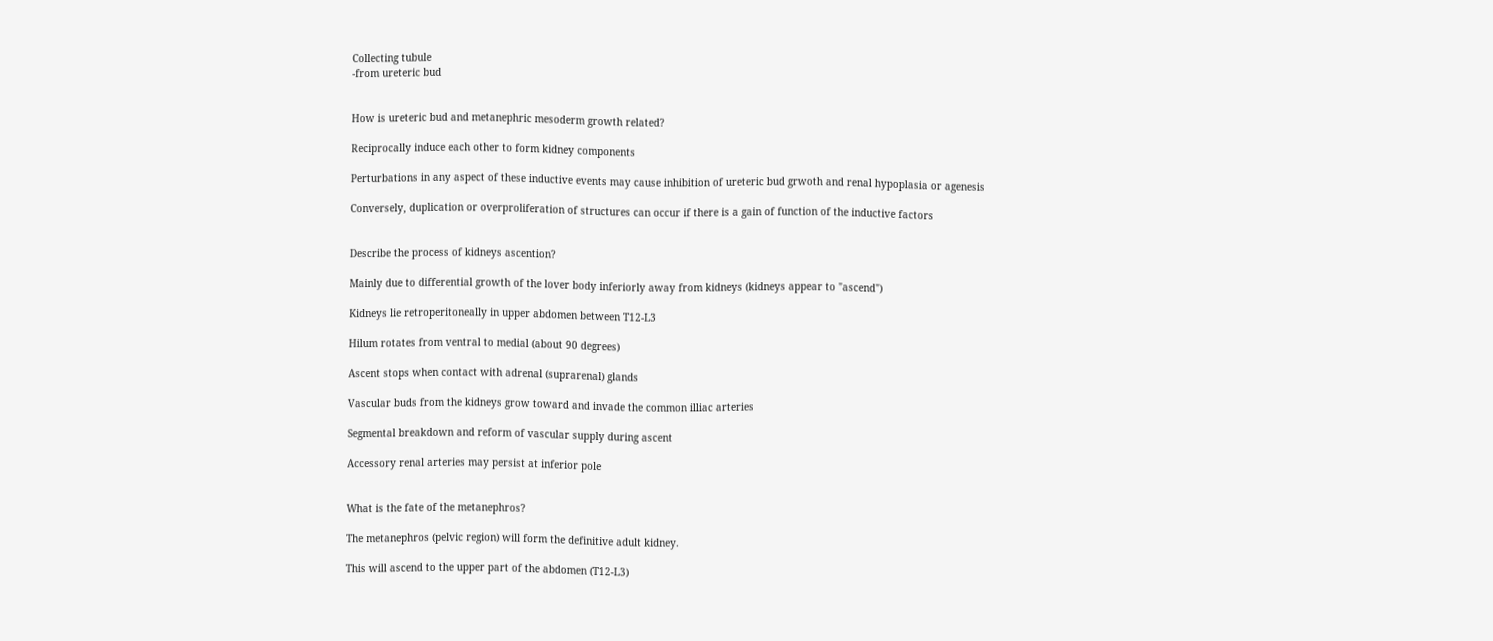Collecting tubule
-from ureteric bud


How is ureteric bud and metanephric mesoderm growth related?

Reciprocally induce each other to form kidney components

Perturbations in any aspect of these inductive events may cause inhibition of ureteric bud grwoth and renal hypoplasia or agenesis

Conversely, duplication or overproliferation of structures can occur if there is a gain of function of the inductive factors


Describe the process of kidneys ascention?

Mainly due to differential growth of the lover body inferiorly away from kidneys (kidneys appear to "ascend")

Kidneys lie retroperitoneally in upper abdomen between T12-L3

Hilum rotates from ventral to medial (about 90 degrees)

Ascent stops when contact with adrenal (suprarenal) glands

Vascular buds from the kidneys grow toward and invade the common illiac arteries

Segmental breakdown and reform of vascular supply during ascent

Accessory renal arteries may persist at inferior pole


What is the fate of the metanephros?

The metanephros (pelvic region) will form the definitive adult kidney.

This will ascend to the upper part of the abdomen (T12-L3)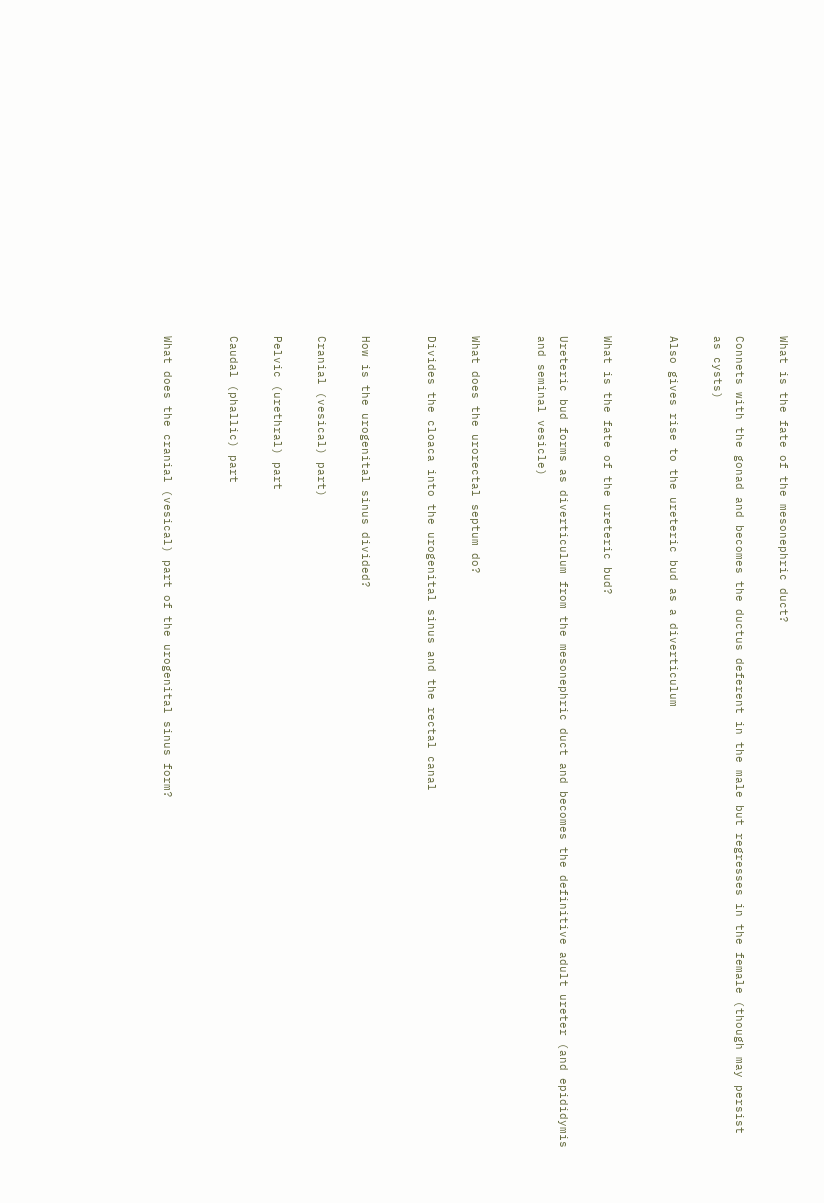What is the fate of the mesonephric duct?

Connets with the gonad and becomes the ductus deferent in the male but regresses in the female (though may persist as cysts)

Also gives rise to the ureteric bud as a diverticulum


What is the fate of the ureteric bud?

Ureteric bud forms as diverticulum from the mesonephric duct and becomes the definitive adult ureter (and epididymis and seminal vesicle)


What does the urorectal septum do?

Divides the cloaca into the urogenital sinus and the rectal canal


How is the urogenital sinus divided?

Cranial (vesical) part)

Pelvic (urethral) part

Caudal (phallic) part


What does the cranial (vesical) part of the urogenital sinus form?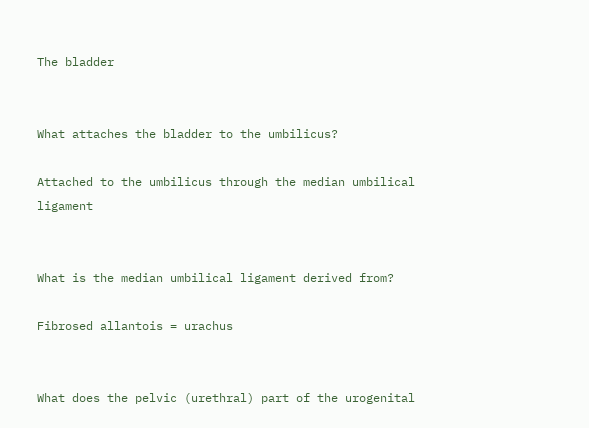The bladder


What attaches the bladder to the umbilicus?

Attached to the umbilicus through the median umbilical ligament


What is the median umbilical ligament derived from?

Fibrosed allantois = urachus


What does the pelvic (urethral) part of the urogenital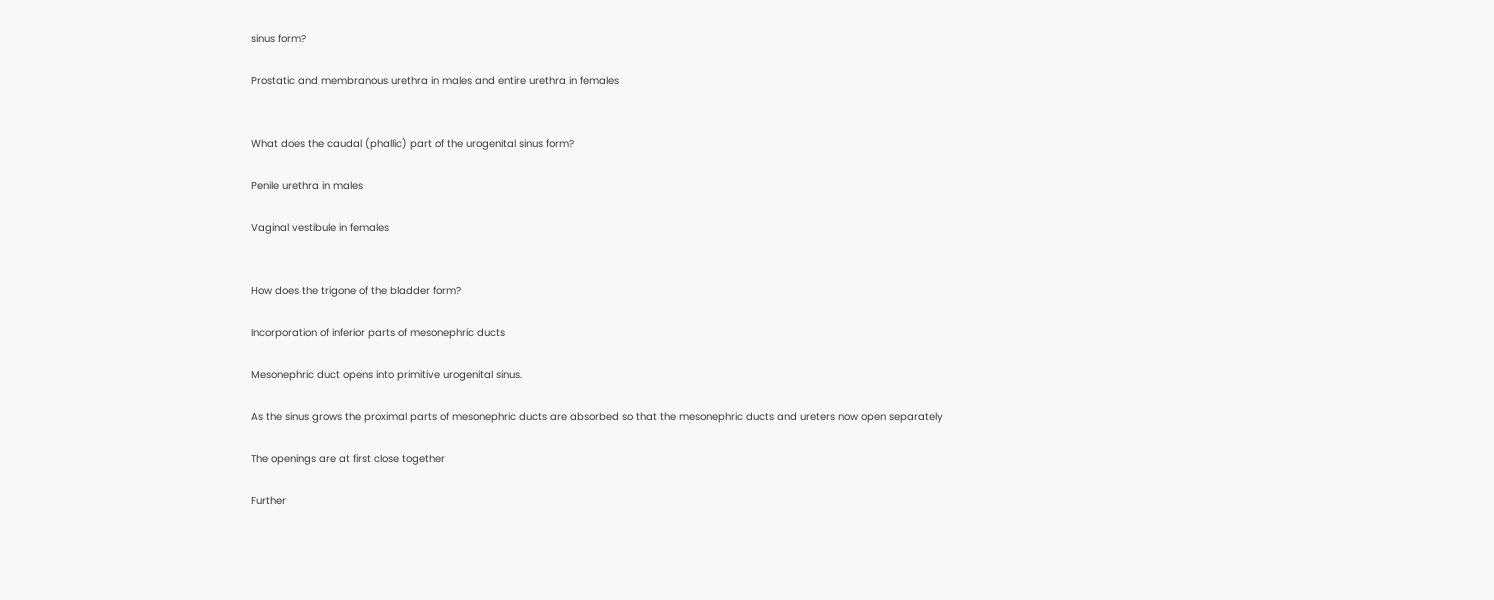sinus form?

Prostatic and membranous urethra in males and entire urethra in females


What does the caudal (phallic) part of the urogenital sinus form?

Penile urethra in males

Vaginal vestibule in females


How does the trigone of the bladder form?

Incorporation of inferior parts of mesonephric ducts

Mesonephric duct opens into primitive urogenital sinus.

As the sinus grows the proximal parts of mesonephric ducts are absorbed so that the mesonephric ducts and ureters now open separately

The openings are at first close together

Further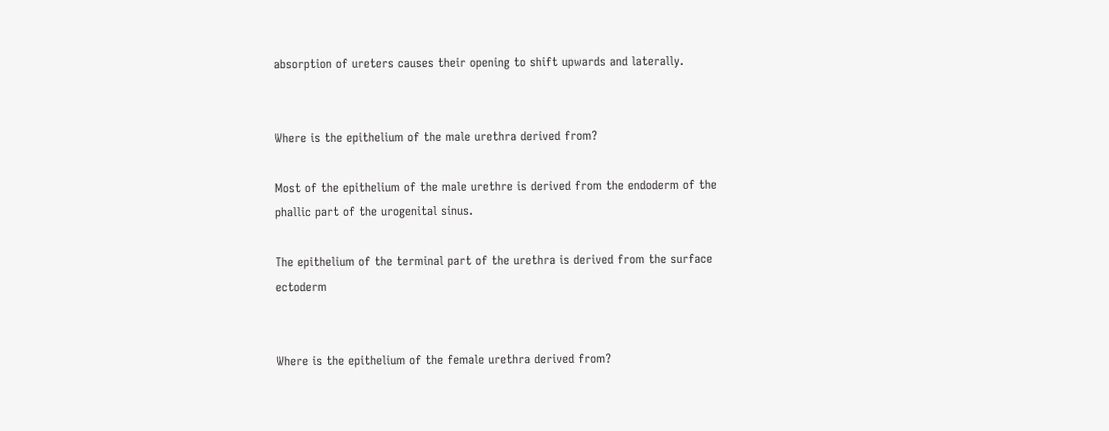absorption of ureters causes their opening to shift upwards and laterally.


Where is the epithelium of the male urethra derived from?

Most of the epithelium of the male urethre is derived from the endoderm of the phallic part of the urogenital sinus.

The epithelium of the terminal part of the urethra is derived from the surface ectoderm


Where is the epithelium of the female urethra derived from?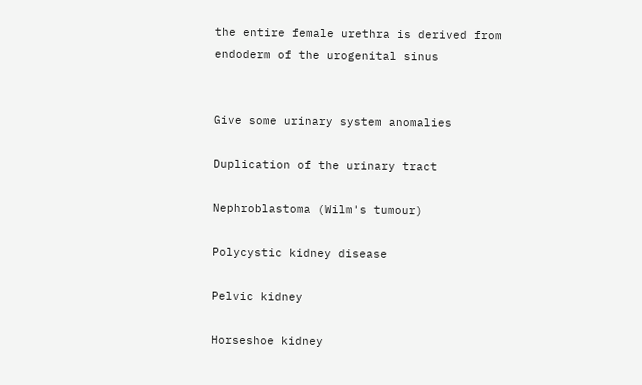the entire female urethra is derived from endoderm of the urogenital sinus


Give some urinary system anomalies

Duplication of the urinary tract

Nephroblastoma (Wilm's tumour)

Polycystic kidney disease

Pelvic kidney

Horseshoe kidney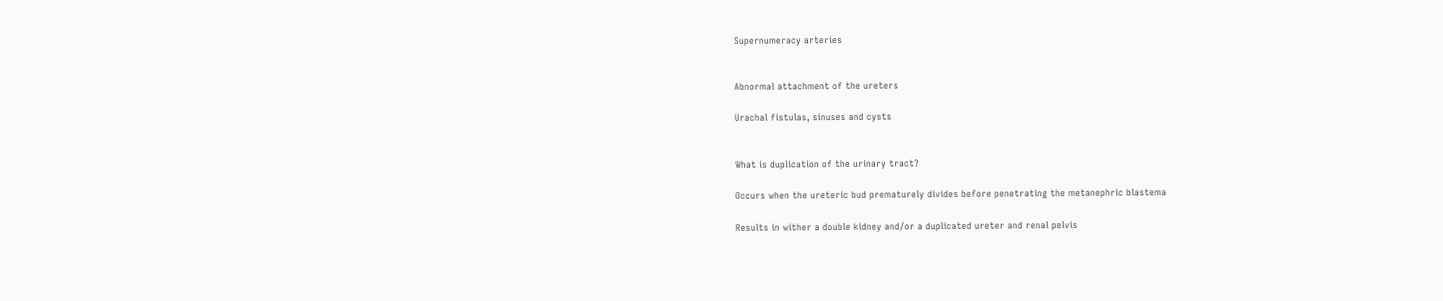Supernumeracy arteries


Abnormal attachment of the ureters

Urachal fistulas, sinuses and cysts


What is duplication of the urinary tract?

Occurs when the ureteric bud prematurely divides before penetrating the metanephric blastema

Results in wither a double kidney and/or a duplicated ureter and renal pelvis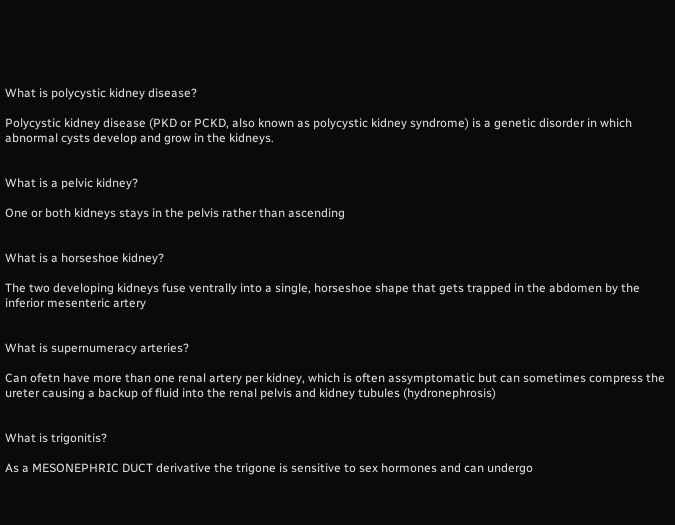What is polycystic kidney disease?

Polycystic kidney disease (PKD or PCKD, also known as polycystic kidney syndrome) is a genetic disorder in which abnormal cysts develop and grow in the kidneys.


What is a pelvic kidney?

One or both kidneys stays in the pelvis rather than ascending


What is a horseshoe kidney?

The two developing kidneys fuse ventrally into a single, horseshoe shape that gets trapped in the abdomen by the inferior mesenteric artery


What is supernumeracy arteries?

Can ofetn have more than one renal artery per kidney, which is often assymptomatic but can sometimes compress the ureter causing a backup of fluid into the renal pelvis and kidney tubules (hydronephrosis)


What is trigonitis?

As a MESONEPHRIC DUCT derivative the trigone is sensitive to sex hormones and can undergo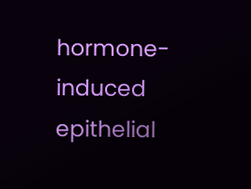hormone- induced epithelial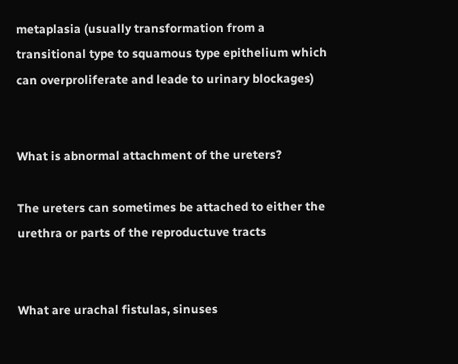metaplasia (usually transformation from a transitional type to squamous type epithelium which can overproliferate and leade to urinary blockages)


What is abnormal attachment of the ureters?

The ureters can sometimes be attached to either the urethra or parts of the reproductuve tracts


What are urachal fistulas, sinuses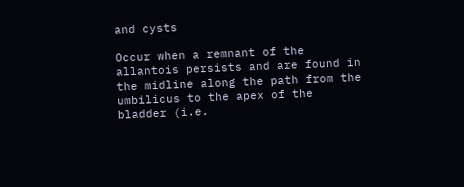and cysts

Occur when a remnant of the allantois persists and are found in the midline along the path from the umbilicus to the apex of the bladder (i.e.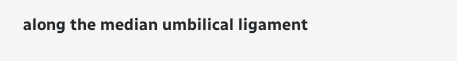along the median umbilical ligament